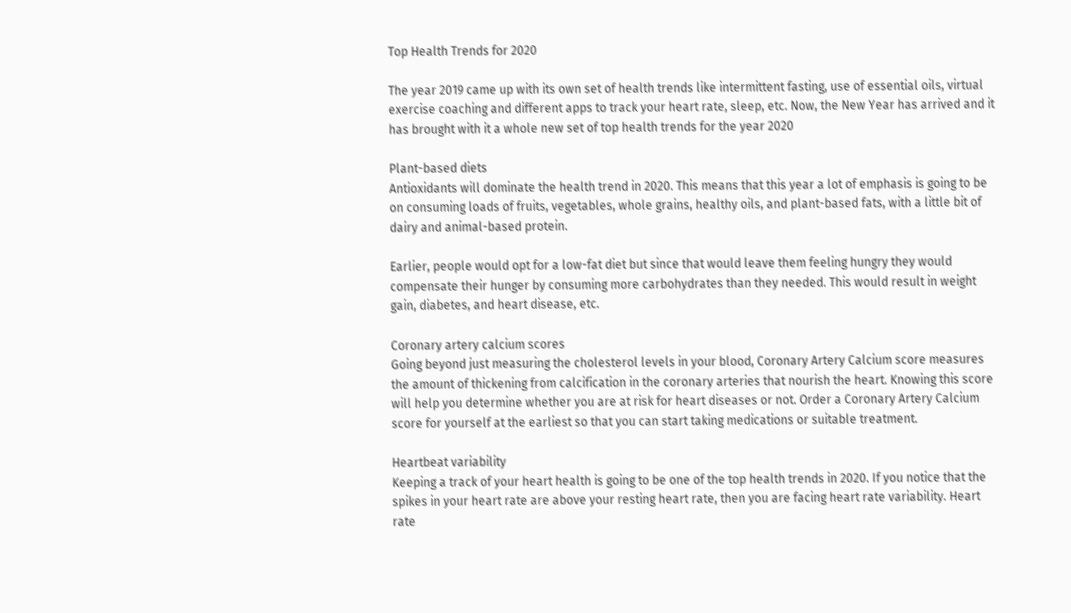Top Health Trends for 2020

The year 2019 came up with its own set of health trends like intermittent fasting, use of essential oils, virtual exercise coaching and different apps to track your heart rate, sleep, etc. Now, the New Year has arrived and it has brought with it a whole new set of top health trends for the year 2020

Plant-based diets
Antioxidants will dominate the health trend in 2020. This means that this year a lot of emphasis is going to be on consuming loads of fruits, vegetables, whole grains, healthy oils, and plant-based fats, with a little bit of dairy and animal-based protein.

Earlier, people would opt for a low-fat diet but since that would leave them feeling hungry they would compensate their hunger by consuming more carbohydrates than they needed. This would result in weight gain, diabetes, and heart disease, etc.

Coronary artery calcium scores
Going beyond just measuring the cholesterol levels in your blood, Coronary Artery Calcium score measures the amount of thickening from calcification in the coronary arteries that nourish the heart. Knowing this score will help you determine whether you are at risk for heart diseases or not. Order a Coronary Artery Calcium score for yourself at the earliest so that you can start taking medications or suitable treatment.

Heartbeat variability
Keeping a track of your heart health is going to be one of the top health trends in 2020. If you notice that the spikes in your heart rate are above your resting heart rate, then you are facing heart rate variability. Heart rate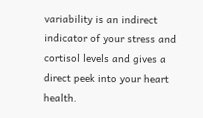variability is an indirect indicator of your stress and cortisol levels and gives a direct peek into your heart health.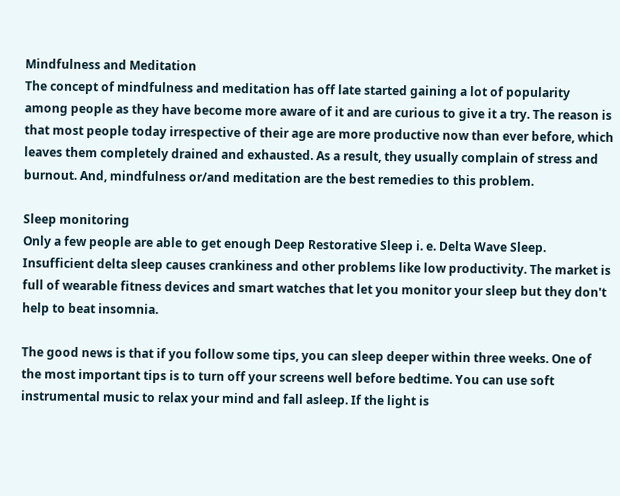Mindfulness and Meditation
The concept of mindfulness and meditation has off late started gaining a lot of popularity among people as they have become more aware of it and are curious to give it a try. The reason is that most people today irrespective of their age are more productive now than ever before, which leaves them completely drained and exhausted. As a result, they usually complain of stress and burnout. And, mindfulness or/and meditation are the best remedies to this problem.

Sleep monitoring
Only a few people are able to get enough Deep Restorative Sleep i. e. Delta Wave Sleep. Insufficient delta sleep causes crankiness and other problems like low productivity. The market is full of wearable fitness devices and smart watches that let you monitor your sleep but they don't help to beat insomnia.

The good news is that if you follow some tips, you can sleep deeper within three weeks. One of the most important tips is to turn off your screens well before bedtime. You can use soft instrumental music to relax your mind and fall asleep. If the light is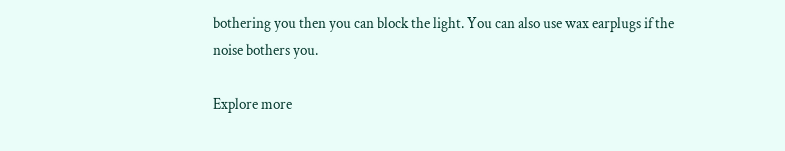bothering you then you can block the light. You can also use wax earplugs if the noise bothers you.

Explore more